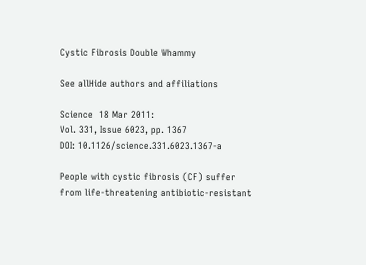Cystic Fibrosis Double Whammy

See allHide authors and affiliations

Science  18 Mar 2011:
Vol. 331, Issue 6023, pp. 1367
DOI: 10.1126/science.331.6023.1367-a

People with cystic fibrosis (CF) suffer from life-threatening antibiotic-resistant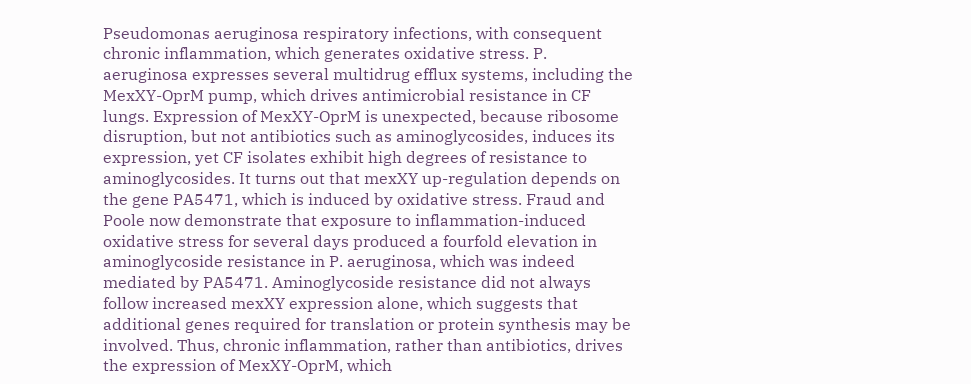Pseudomonas aeruginosa respiratory infections, with consequent chronic inflammation, which generates oxidative stress. P. aeruginosa expresses several multidrug efflux systems, including the MexXY-OprM pump, which drives antimicrobial resistance in CF lungs. Expression of MexXY-OprM is unexpected, because ribosome disruption, but not antibiotics such as aminoglycosides, induces its expression, yet CF isolates exhibit high degrees of resistance to aminoglycosides. It turns out that mexXY up-regulation depends on the gene PA5471, which is induced by oxidative stress. Fraud and Poole now demonstrate that exposure to inflammation-induced oxidative stress for several days produced a fourfold elevation in aminoglycoside resistance in P. aeruginosa, which was indeed mediated by PA5471. Aminoglycoside resistance did not always follow increased mexXY expression alone, which suggests that additional genes required for translation or protein synthesis may be involved. Thus, chronic inflammation, rather than antibiotics, drives the expression of MexXY-OprM, which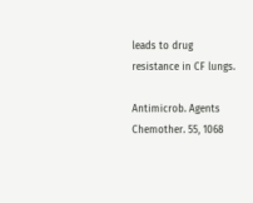leads to drug resistance in CF lungs.

Antimicrob. Agents Chemother. 55, 1068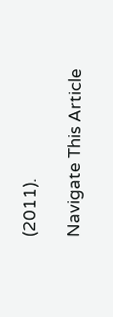(2011).

Navigate This Article